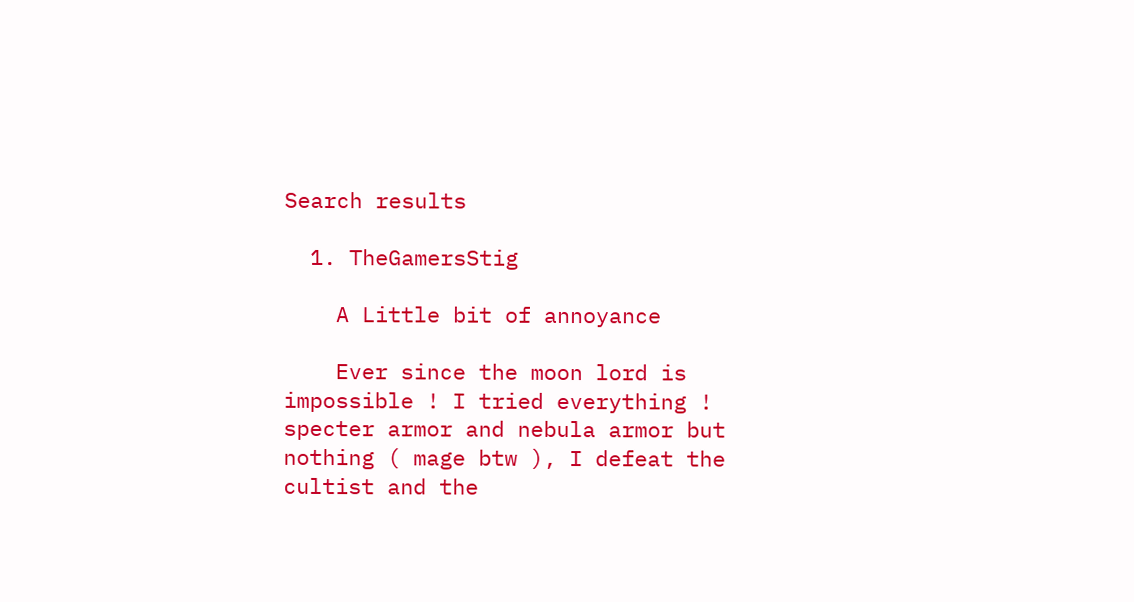Search results

  1. TheGamersStig

    A Little bit of annoyance

    Ever since the moon lord is impossible ! I tried everything ! specter armor and nebula armor but nothing ( mage btw ), I defeat the cultist and the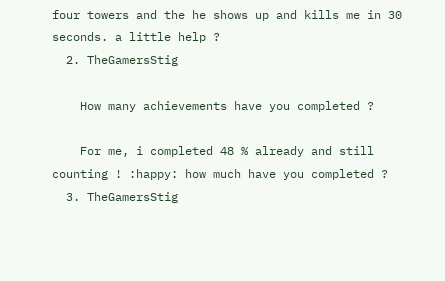four towers and the he shows up and kills me in 30 seconds. a little help ?
  2. TheGamersStig

    How many achievements have you completed ?

    For me, i completed 48 % already and still counting ! :happy: how much have you completed ?
  3. TheGamersStig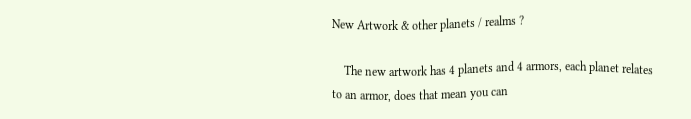New Artwork & other planets / realms ?

    The new artwork has 4 planets and 4 armors, each planet relates to an armor, does that mean you can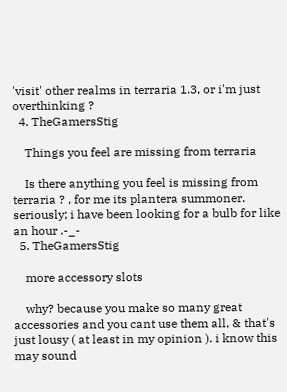'visit' other realms in terraria 1.3, or i'm just overthinking ?
  4. TheGamersStig

    Things you feel are missing from terraria

    Is there anything you feel is missing from terraria ? , for me its plantera summoner. seriously; i have been looking for a bulb for like an hour .-_-
  5. TheGamersStig

    more accessory slots

    why? because you make so many great accessories and you cant use them all, & that's just lousy ( at least in my opinion ). i know this may sound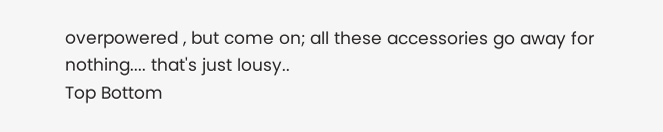overpowered , but come on; all these accessories go away for nothing.... that's just lousy..
Top Bottom